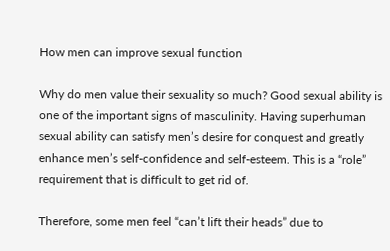How men can improve sexual function

Why do men value their sexuality so much? Good sexual ability is one of the important signs of masculinity. Having superhuman sexual ability can satisfy men’s desire for conquest and greatly enhance men’s self-confidence and self-esteem. This is a “role” requirement that is difficult to get rid of.

Therefore, some men feel “can’t lift their heads” due to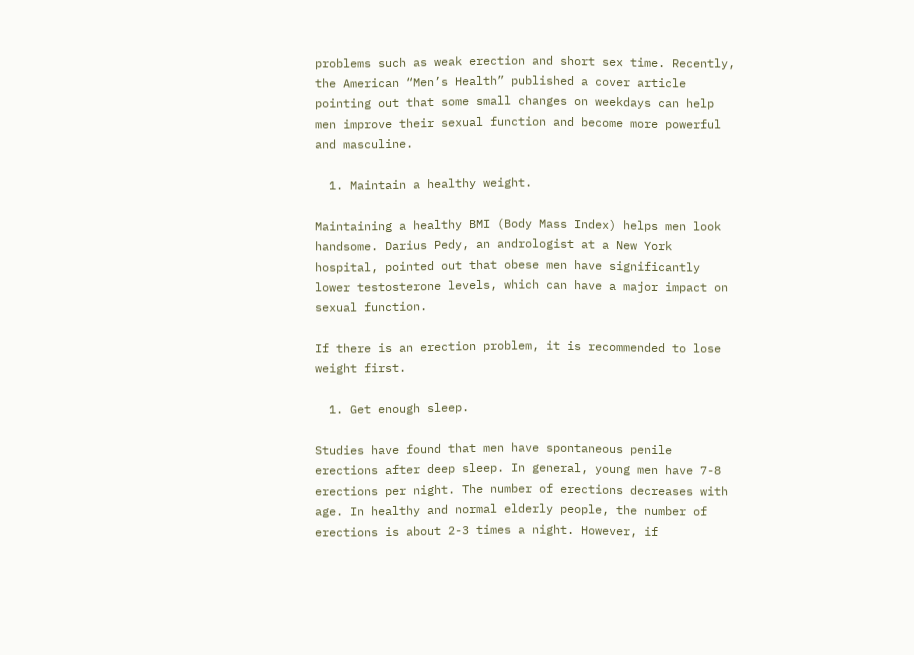problems such as weak erection and short sex time. Recently, the American “Men’s Health” published a cover article pointing out that some small changes on weekdays can help men improve their sexual function and become more powerful and masculine.

  1. Maintain a healthy weight.

Maintaining a healthy BMI (Body Mass Index) helps men look handsome. Darius Pedy, an andrologist at a New York hospital, pointed out that obese men have significantly lower testosterone levels, which can have a major impact on sexual function.

If there is an erection problem, it is recommended to lose weight first.

  1. Get enough sleep.

Studies have found that men have spontaneous penile erections after deep sleep. In general, young men have 7-8 erections per night. The number of erections decreases with age. In healthy and normal elderly people, the number of erections is about 2-3 times a night. However, if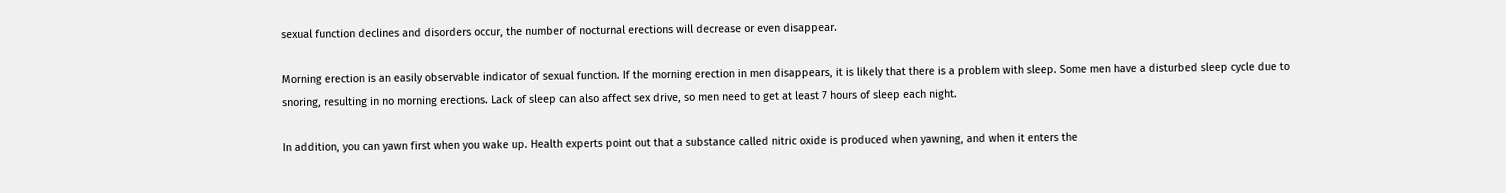sexual function declines and disorders occur, the number of nocturnal erections will decrease or even disappear.

Morning erection is an easily observable indicator of sexual function. If the morning erection in men disappears, it is likely that there is a problem with sleep. Some men have a disturbed sleep cycle due to snoring, resulting in no morning erections. Lack of sleep can also affect sex drive, so men need to get at least 7 hours of sleep each night.

In addition, you can yawn first when you wake up. Health experts point out that a substance called nitric oxide is produced when yawning, and when it enters the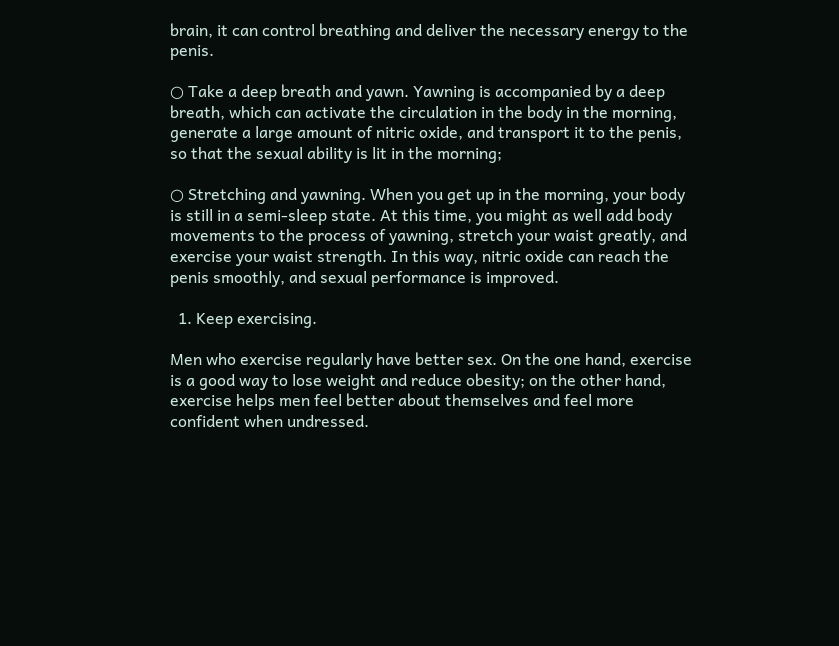brain, it can control breathing and deliver the necessary energy to the penis.

○ Take a deep breath and yawn. Yawning is accompanied by a deep breath, which can activate the circulation in the body in the morning, generate a large amount of nitric oxide, and transport it to the penis, so that the sexual ability is lit in the morning;

○ Stretching and yawning. When you get up in the morning, your body is still in a semi-sleep state. At this time, you might as well add body movements to the process of yawning, stretch your waist greatly, and exercise your waist strength. In this way, nitric oxide can reach the penis smoothly, and sexual performance is improved.

  1. Keep exercising.

Men who exercise regularly have better sex. On the one hand, exercise is a good way to lose weight and reduce obesity; on the other hand, exercise helps men feel better about themselves and feel more confident when undressed.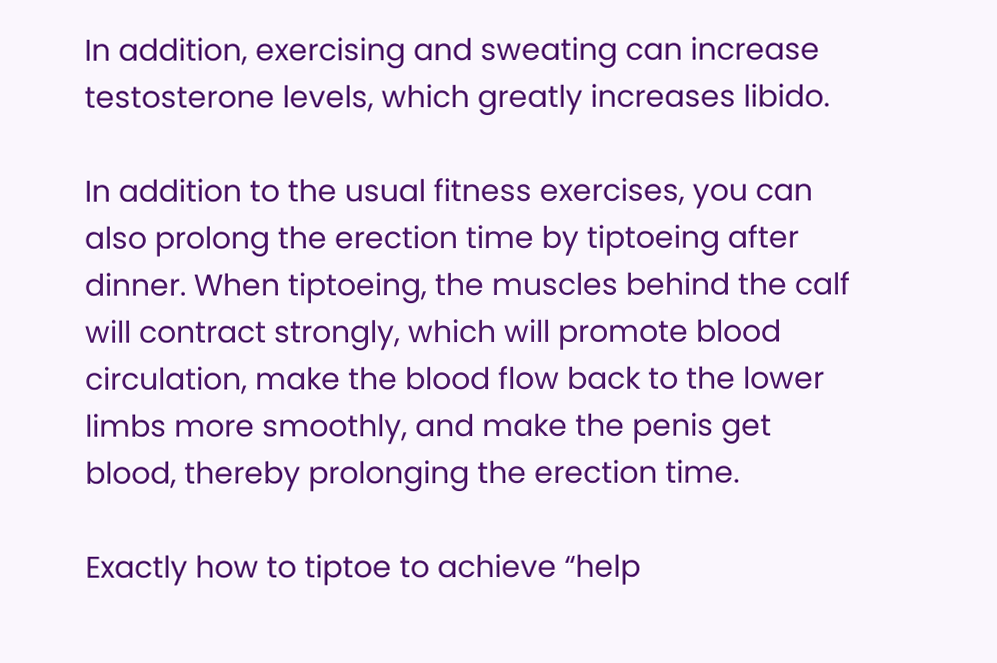In addition, exercising and sweating can increase testosterone levels, which greatly increases libido.

In addition to the usual fitness exercises, you can also prolong the erection time by tiptoeing after dinner. When tiptoeing, the muscles behind the calf will contract strongly, which will promote blood circulation, make the blood flow back to the lower limbs more smoothly, and make the penis get blood, thereby prolonging the erection time.

Exactly how to tiptoe to achieve “help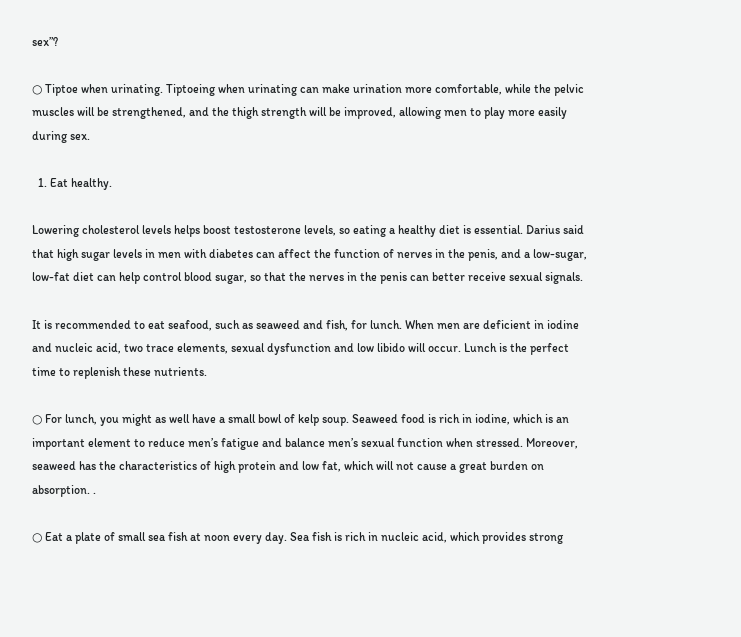sex”?

○ Tiptoe when urinating. Tiptoeing when urinating can make urination more comfortable, while the pelvic muscles will be strengthened, and the thigh strength will be improved, allowing men to play more easily during sex.

  1. Eat healthy.

Lowering cholesterol levels helps boost testosterone levels, so eating a healthy diet is essential. Darius said that high sugar levels in men with diabetes can affect the function of nerves in the penis, and a low-sugar, low-fat diet can help control blood sugar, so that the nerves in the penis can better receive sexual signals.

It is recommended to eat seafood, such as seaweed and fish, for lunch. When men are deficient in iodine and nucleic acid, two trace elements, sexual dysfunction and low libido will occur. Lunch is the perfect time to replenish these nutrients.

○ For lunch, you might as well have a small bowl of kelp soup. Seaweed food is rich in iodine, which is an important element to reduce men’s fatigue and balance men’s sexual function when stressed. Moreover, seaweed has the characteristics of high protein and low fat, which will not cause a great burden on absorption. .

○ Eat a plate of small sea fish at noon every day. Sea fish is rich in nucleic acid, which provides strong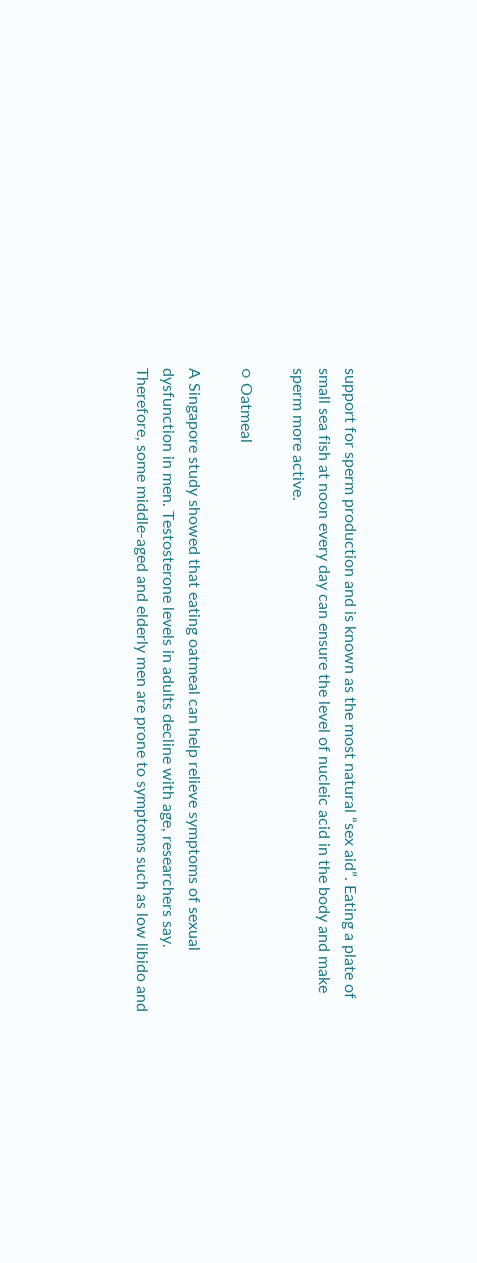support for sperm production and is known as the most natural “sex aid”. Eating a plate of small sea fish at noon every day can ensure the level of nucleic acid in the body and make sperm more active.

○ Oatmeal

A Singapore study showed that eating oatmeal can help relieve symptoms of sexual dysfunction in men. Testosterone levels in adults decline with age, researchers say. Therefore, some middle-aged and elderly men are prone to symptoms such as low libido and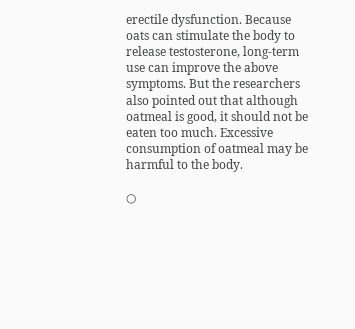erectile dysfunction. Because oats can stimulate the body to release testosterone, long-term use can improve the above symptoms. But the researchers also pointed out that although oatmeal is good, it should not be eaten too much. Excessive consumption of oatmeal may be harmful to the body.

○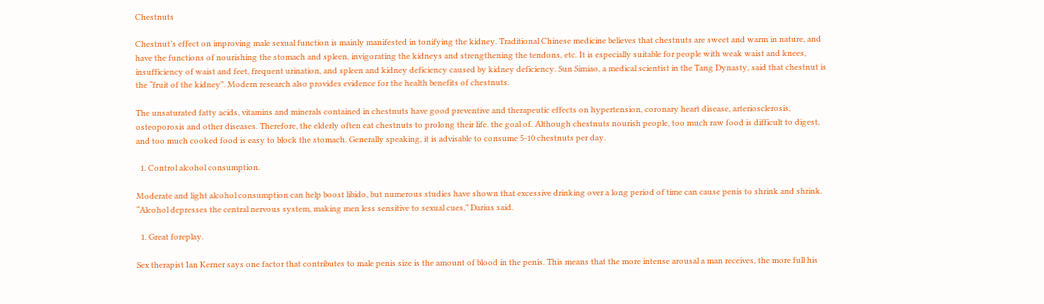Chestnuts

Chestnut’s effect on improving male sexual function is mainly manifested in tonifying the kidney. Traditional Chinese medicine believes that chestnuts are sweet and warm in nature, and have the functions of nourishing the stomach and spleen, invigorating the kidneys and strengthening the tendons, etc. It is especially suitable for people with weak waist and knees, insufficiency of waist and feet, frequent urination, and spleen and kidney deficiency caused by kidney deficiency. Sun Simiao, a medical scientist in the Tang Dynasty, said that chestnut is the “fruit of the kidney”. Modern research also provides evidence for the health benefits of chestnuts.

The unsaturated fatty acids, vitamins and minerals contained in chestnuts have good preventive and therapeutic effects on hypertension, coronary heart disease, arteriosclerosis, osteoporosis and other diseases. Therefore, the elderly often eat chestnuts to prolong their life. the goal of. Although chestnuts nourish people, too much raw food is difficult to digest, and too much cooked food is easy to block the stomach. Generally speaking, it is advisable to consume 5-10 chestnuts per day.

  1. Control alcohol consumption.

Moderate and light alcohol consumption can help boost libido, but numerous studies have shown that excessive drinking over a long period of time can cause penis to shrink and shrink. “Alcohol depresses the central nervous system, making men less sensitive to sexual cues,” Darius said.

  1. Great foreplay.

Sex therapist Ian Kerner says one factor that contributes to male penis size is the amount of blood in the penis. This means that the more intense arousal a man receives, the more full his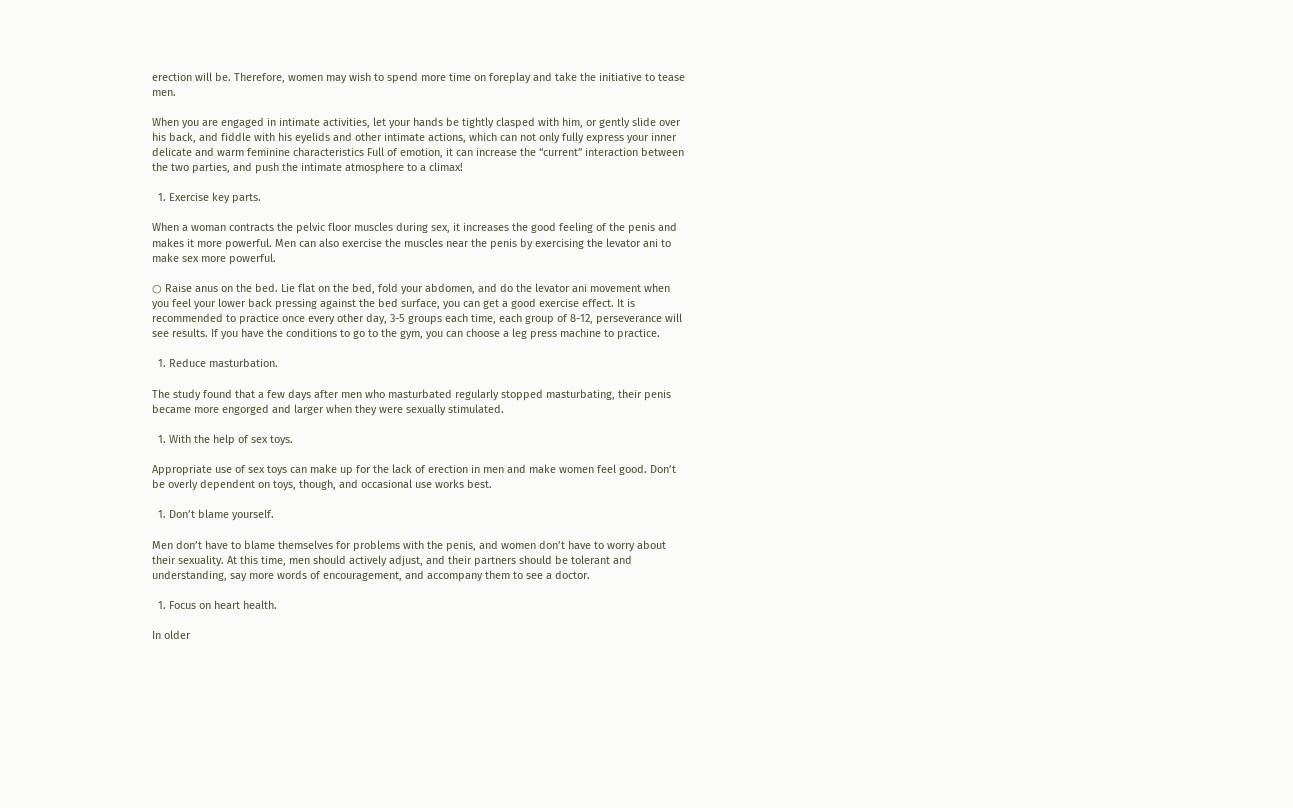erection will be. Therefore, women may wish to spend more time on foreplay and take the initiative to tease men.

When you are engaged in intimate activities, let your hands be tightly clasped with him, or gently slide over his back, and fiddle with his eyelids and other intimate actions, which can not only fully express your inner delicate and warm feminine characteristics Full of emotion, it can increase the “current” interaction between the two parties, and push the intimate atmosphere to a climax!

  1. Exercise key parts.

When a woman contracts the pelvic floor muscles during sex, it increases the good feeling of the penis and makes it more powerful. Men can also exercise the muscles near the penis by exercising the levator ani to make sex more powerful.

○ Raise anus on the bed. Lie flat on the bed, fold your abdomen, and do the levator ani movement when you feel your lower back pressing against the bed surface, you can get a good exercise effect. It is recommended to practice once every other day, 3-5 groups each time, each group of 8-12, perseverance will see results. If you have the conditions to go to the gym, you can choose a leg press machine to practice.

  1. Reduce masturbation.

The study found that a few days after men who masturbated regularly stopped masturbating, their penis became more engorged and larger when they were sexually stimulated.

  1. With the help of sex toys.

Appropriate use of sex toys can make up for the lack of erection in men and make women feel good. Don’t be overly dependent on toys, though, and occasional use works best.

  1. Don’t blame yourself.

Men don’t have to blame themselves for problems with the penis, and women don’t have to worry about their sexuality. At this time, men should actively adjust, and their partners should be tolerant and understanding, say more words of encouragement, and accompany them to see a doctor.

  1. Focus on heart health.

In older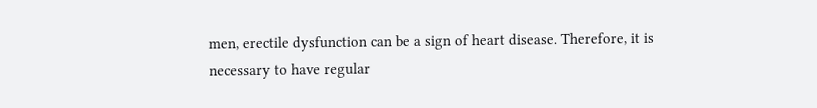men, erectile dysfunction can be a sign of heart disease. Therefore, it is necessary to have regular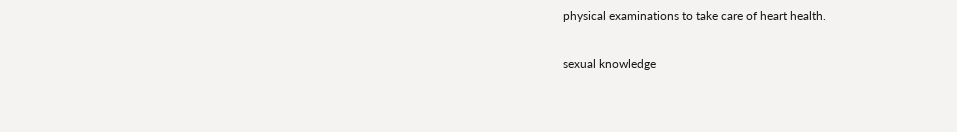physical examinations to take care of heart health.

sexual knowledge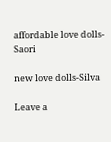affordable love dolls-Saori

new love dolls-Silva

Leave a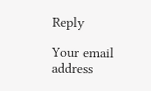Reply

Your email address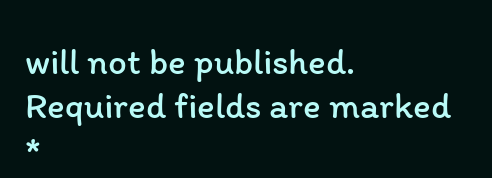will not be published. Required fields are marked *